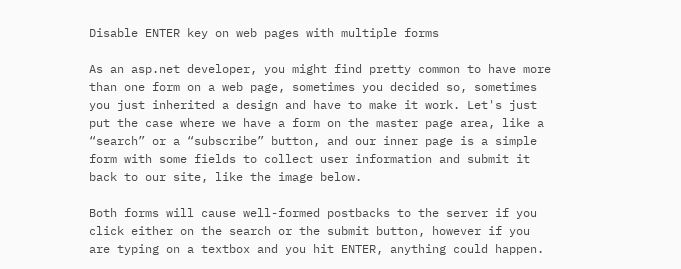Disable ENTER key on web pages with multiple forms

As an asp.net developer, you might find pretty common to have more than one form on a web page, sometimes you decided so, sometimes you just inherited a design and have to make it work. Let's just put the case where we have a form on the master page area, like a “search” or a “subscribe” button, and our inner page is a simple form with some fields to collect user information and submit it back to our site, like the image below.

Both forms will cause well-formed postbacks to the server if you click either on the search or the submit button, however if you are typing on a textbox and you hit ENTER, anything could happen.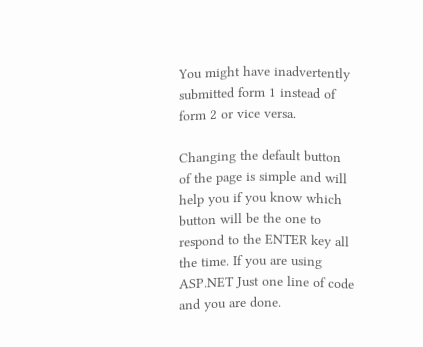You might have inadvertently submitted form 1 instead of form 2 or vice versa.

Changing the default button of the page is simple and will help you if you know which button will be the one to respond to the ENTER key all the time. If you are using ASP.NET Just one line of code and you are done.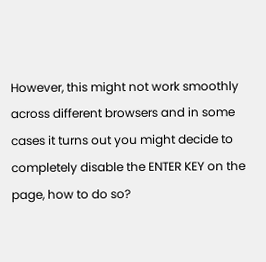However, this might not work smoothly across different browsers and in some cases it turns out you might decide to completely disable the ENTER KEY on the page, how to do so?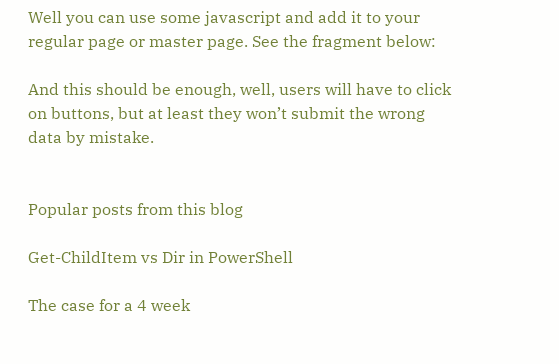Well you can use some javascript and add it to your regular page or master page. See the fragment below:

And this should be enough, well, users will have to click on buttons, but at least they won’t submit the wrong data by mistake.


Popular posts from this blog

Get-ChildItem vs Dir in PowerShell

The case for a 4 week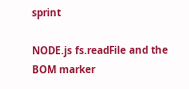sprint

NODE.js fs.readFile and the BOM marker